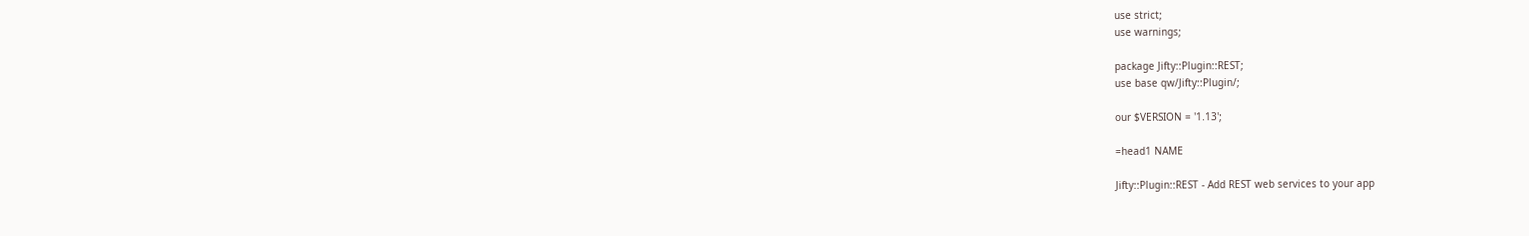use strict;
use warnings;

package Jifty::Plugin::REST;
use base qw/Jifty::Plugin/;

our $VERSION = '1.13';

=head1 NAME

Jifty::Plugin::REST - Add REST web services to your app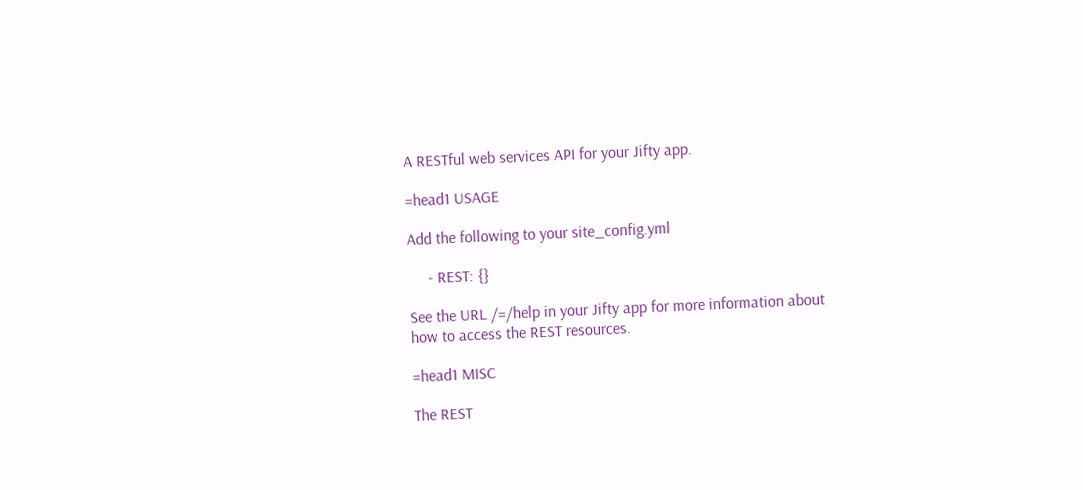A RESTful web services API for your Jifty app.

=head1 USAGE

Add the following to your site_config.yml

     - REST: {}

See the URL /=/help in your Jifty app for more information about
how to access the REST resources.

=head1 MISC

The REST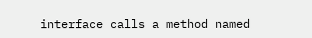interface calls a method named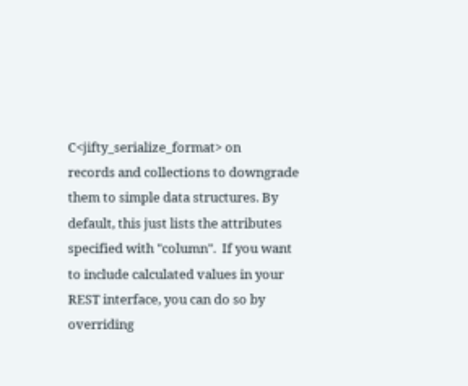C<jifty_serialize_format> on
records and collections to downgrade them to simple data structures. By
default, this just lists the attributes specified with "column".  If you want
to include calculated values in your REST interface, you can do so by
overriding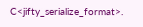C<jifty_serialize_format>.